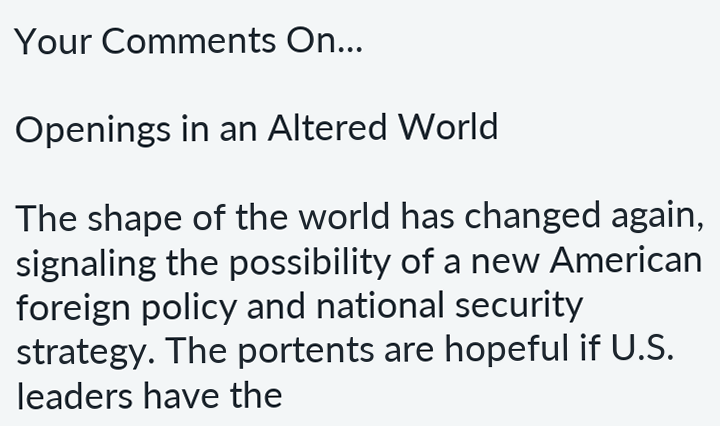Your Comments On...

Openings in an Altered World

The shape of the world has changed again, signaling the possibility of a new American foreign policy and national security strategy. The portents are hopeful if U.S. leaders have the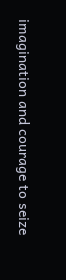imagination and courage to seize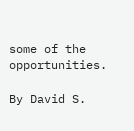some of the opportunities.

By David S.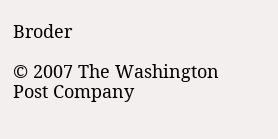Broder

© 2007 The Washington Post Company